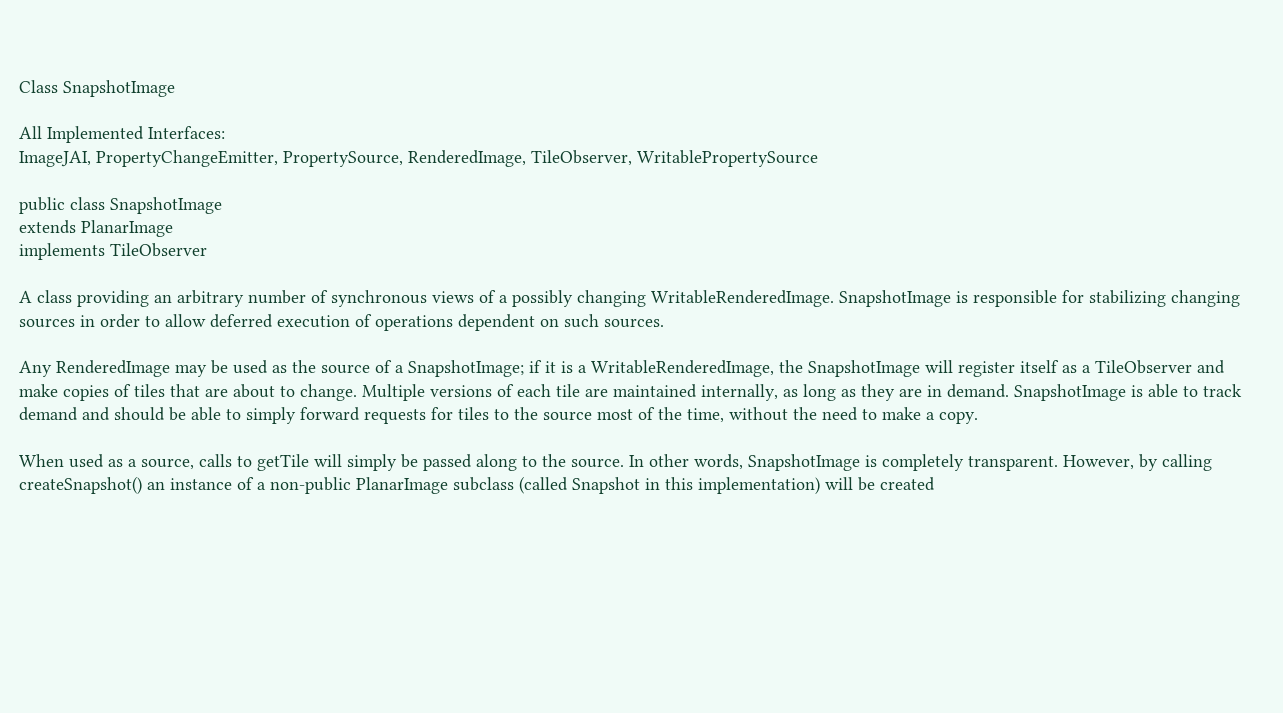Class SnapshotImage

All Implemented Interfaces:
ImageJAI, PropertyChangeEmitter, PropertySource, RenderedImage, TileObserver, WritablePropertySource

public class SnapshotImage
extends PlanarImage
implements TileObserver

A class providing an arbitrary number of synchronous views of a possibly changing WritableRenderedImage. SnapshotImage is responsible for stabilizing changing sources in order to allow deferred execution of operations dependent on such sources.

Any RenderedImage may be used as the source of a SnapshotImage; if it is a WritableRenderedImage, the SnapshotImage will register itself as a TileObserver and make copies of tiles that are about to change. Multiple versions of each tile are maintained internally, as long as they are in demand. SnapshotImage is able to track demand and should be able to simply forward requests for tiles to the source most of the time, without the need to make a copy.

When used as a source, calls to getTile will simply be passed along to the source. In other words, SnapshotImage is completely transparent. However, by calling createSnapshot() an instance of a non-public PlanarImage subclass (called Snapshot in this implementation) will be created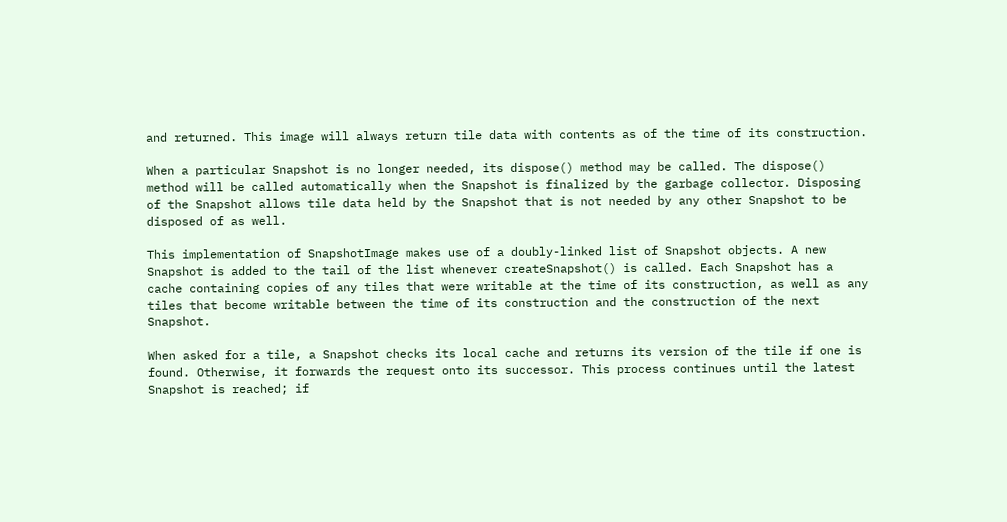and returned. This image will always return tile data with contents as of the time of its construction.

When a particular Snapshot is no longer needed, its dispose() method may be called. The dispose() method will be called automatically when the Snapshot is finalized by the garbage collector. Disposing of the Snapshot allows tile data held by the Snapshot that is not needed by any other Snapshot to be disposed of as well.

This implementation of SnapshotImage makes use of a doubly-linked list of Snapshot objects. A new Snapshot is added to the tail of the list whenever createSnapshot() is called. Each Snapshot has a cache containing copies of any tiles that were writable at the time of its construction, as well as any tiles that become writable between the time of its construction and the construction of the next Snapshot.

When asked for a tile, a Snapshot checks its local cache and returns its version of the tile if one is found. Otherwise, it forwards the request onto its successor. This process continues until the latest Snapshot is reached; if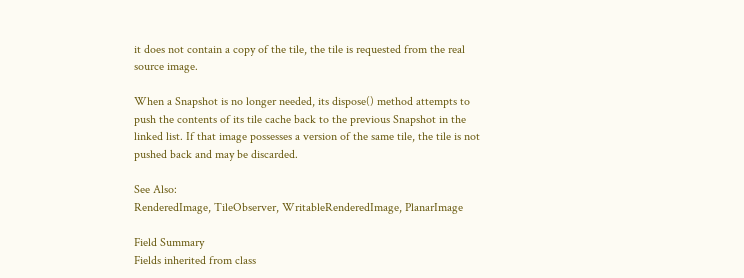it does not contain a copy of the tile, the tile is requested from the real source image.

When a Snapshot is no longer needed, its dispose() method attempts to push the contents of its tile cache back to the previous Snapshot in the linked list. If that image possesses a version of the same tile, the tile is not pushed back and may be discarded.

See Also:
RenderedImage, TileObserver, WritableRenderedImage, PlanarImage

Field Summary
Fields inherited from class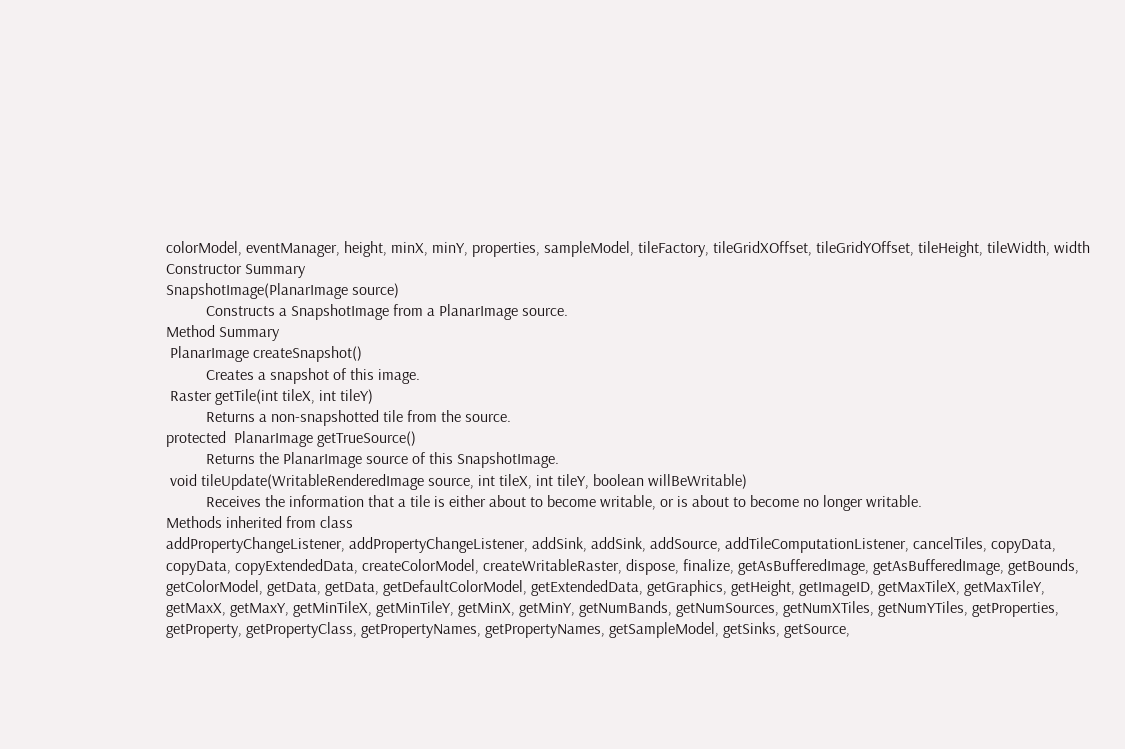colorModel, eventManager, height, minX, minY, properties, sampleModel, tileFactory, tileGridXOffset, tileGridYOffset, tileHeight, tileWidth, width
Constructor Summary
SnapshotImage(PlanarImage source)
          Constructs a SnapshotImage from a PlanarImage source.
Method Summary
 PlanarImage createSnapshot()
          Creates a snapshot of this image.
 Raster getTile(int tileX, int tileY)
          Returns a non-snapshotted tile from the source.
protected  PlanarImage getTrueSource()
          Returns the PlanarImage source of this SnapshotImage.
 void tileUpdate(WritableRenderedImage source, int tileX, int tileY, boolean willBeWritable)
          Receives the information that a tile is either about to become writable, or is about to become no longer writable.
Methods inherited from class
addPropertyChangeListener, addPropertyChangeListener, addSink, addSink, addSource, addTileComputationListener, cancelTiles, copyData, copyData, copyExtendedData, createColorModel, createWritableRaster, dispose, finalize, getAsBufferedImage, getAsBufferedImage, getBounds, getColorModel, getData, getData, getDefaultColorModel, getExtendedData, getGraphics, getHeight, getImageID, getMaxTileX, getMaxTileY, getMaxX, getMaxY, getMinTileX, getMinTileY, getMinX, getMinY, getNumBands, getNumSources, getNumXTiles, getNumYTiles, getProperties, getProperty, getPropertyClass, getPropertyNames, getPropertyNames, getSampleModel, getSinks, getSource,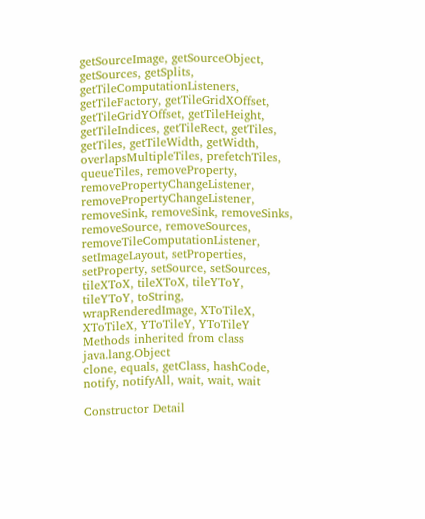getSourceImage, getSourceObject, getSources, getSplits, getTileComputationListeners, getTileFactory, getTileGridXOffset, getTileGridYOffset, getTileHeight, getTileIndices, getTileRect, getTiles, getTiles, getTileWidth, getWidth, overlapsMultipleTiles, prefetchTiles, queueTiles, removeProperty, removePropertyChangeListener, removePropertyChangeListener, removeSink, removeSink, removeSinks, removeSource, removeSources, removeTileComputationListener, setImageLayout, setProperties, setProperty, setSource, setSources, tileXToX, tileXToX, tileYToY, tileYToY, toString, wrapRenderedImage, XToTileX, XToTileX, YToTileY, YToTileY
Methods inherited from class java.lang.Object
clone, equals, getClass, hashCode, notify, notifyAll, wait, wait, wait

Constructor Detail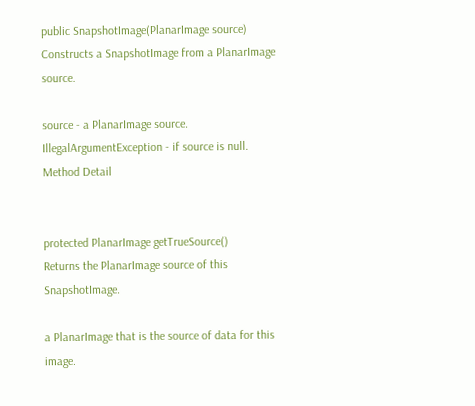public SnapshotImage(PlanarImage source)
Constructs a SnapshotImage from a PlanarImage source.

source - a PlanarImage source.
IllegalArgumentException - if source is null.
Method Detail


protected PlanarImage getTrueSource()
Returns the PlanarImage source of this SnapshotImage.

a PlanarImage that is the source of data for this image.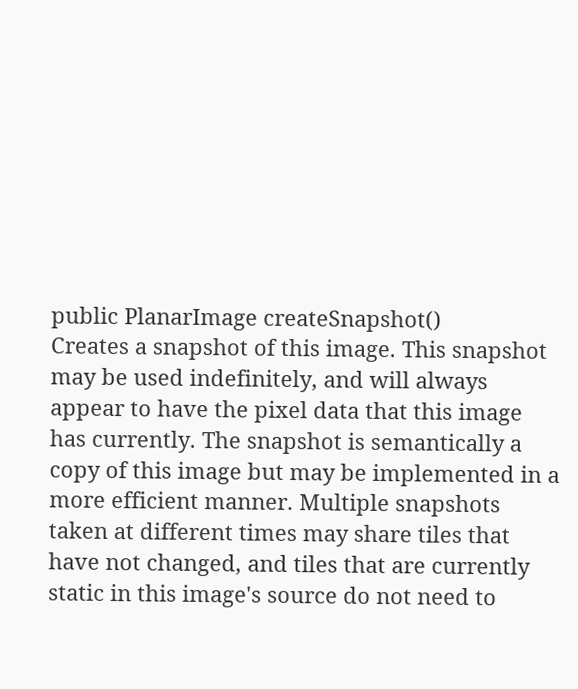public PlanarImage createSnapshot()
Creates a snapshot of this image. This snapshot may be used indefinitely, and will always appear to have the pixel data that this image has currently. The snapshot is semantically a copy of this image but may be implemented in a more efficient manner. Multiple snapshots taken at different times may share tiles that have not changed, and tiles that are currently static in this image's source do not need to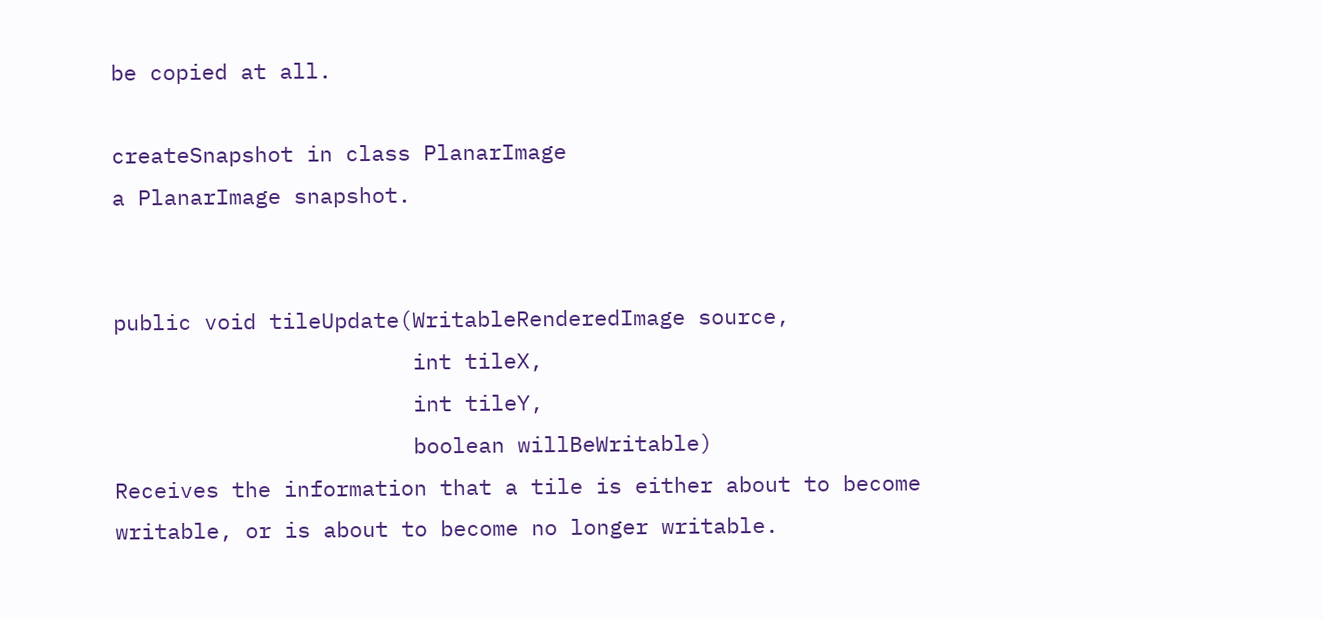be copied at all.

createSnapshot in class PlanarImage
a PlanarImage snapshot.


public void tileUpdate(WritableRenderedImage source,
                       int tileX,
                       int tileY,
                       boolean willBeWritable)
Receives the information that a tile is either about to become writable, or is about to become no longer writable.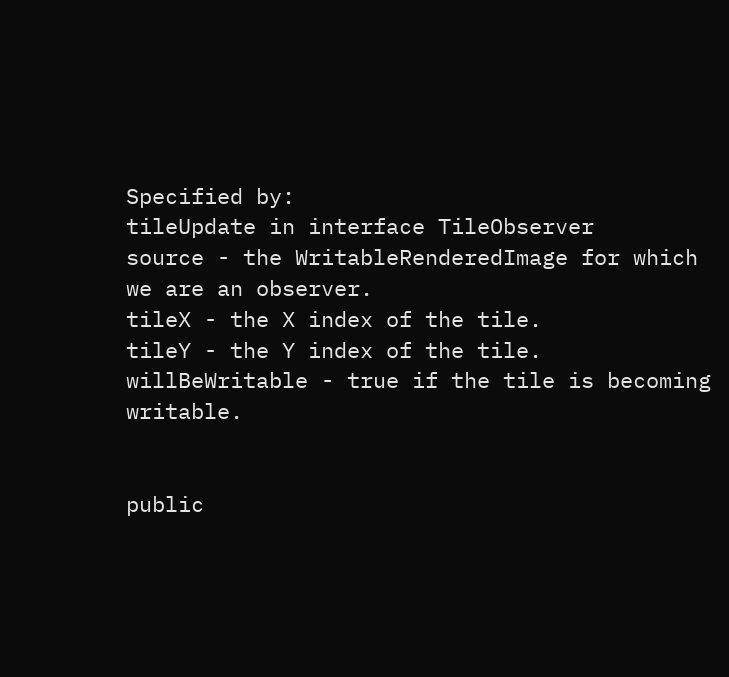Specified by:
tileUpdate in interface TileObserver
source - the WritableRenderedImage for which we are an observer.
tileX - the X index of the tile.
tileY - the Y index of the tile.
willBeWritable - true if the tile is becoming writable.


public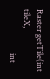Raster getTile(int tileX,
                      int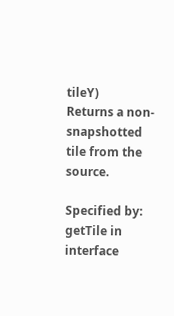tileY)
Returns a non-snapshotted tile from the source.

Specified by:
getTile in interface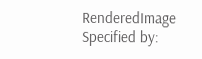RenderedImage
Specified by: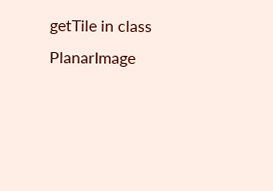getTile in class PlanarImage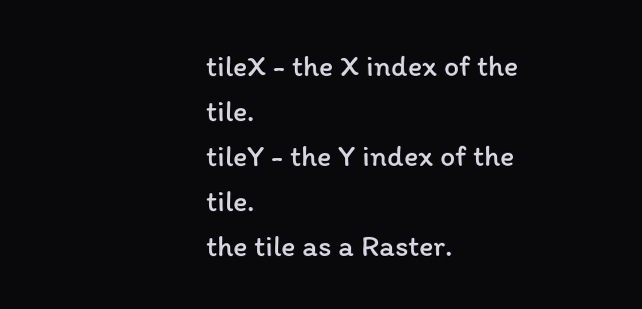tileX - the X index of the tile.
tileY - the Y index of the tile.
the tile as a Raster.